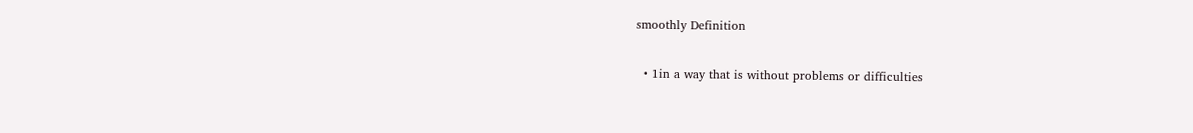smoothly Definition

  • 1in a way that is without problems or difficulties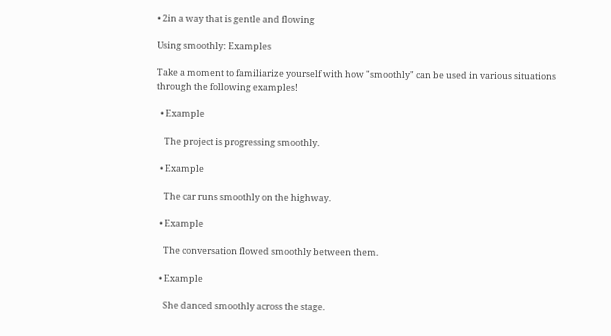• 2in a way that is gentle and flowing

Using smoothly: Examples

Take a moment to familiarize yourself with how "smoothly" can be used in various situations through the following examples!

  • Example

    The project is progressing smoothly.

  • Example

    The car runs smoothly on the highway.

  • Example

    The conversation flowed smoothly between them.

  • Example

    She danced smoothly across the stage.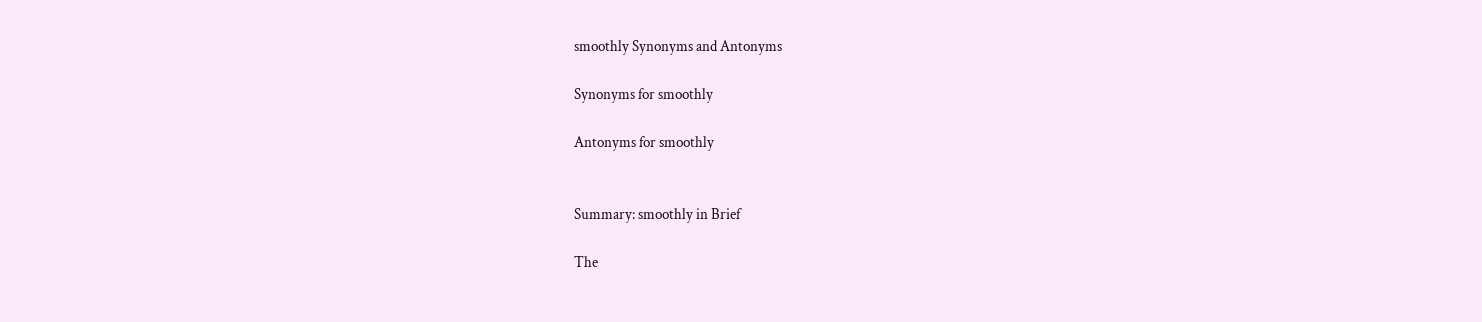smoothly Synonyms and Antonyms

Synonyms for smoothly

Antonyms for smoothly


Summary: smoothly in Brief

The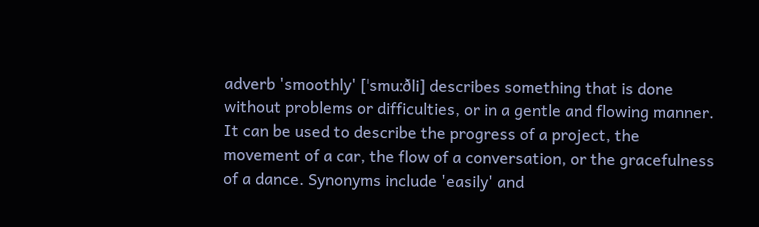adverb 'smoothly' [ˈsmuːðli] describes something that is done without problems or difficulties, or in a gentle and flowing manner. It can be used to describe the progress of a project, the movement of a car, the flow of a conversation, or the gracefulness of a dance. Synonyms include 'easily' and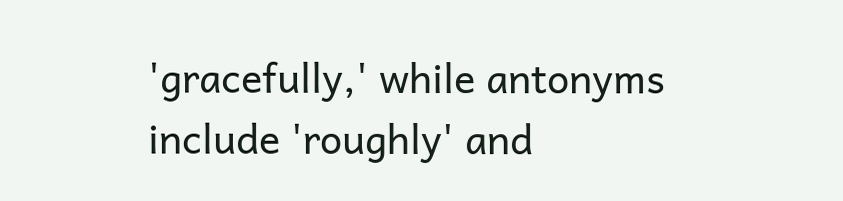'gracefully,' while antonyms include 'roughly' and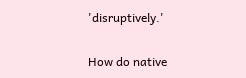'disruptively.'

How do native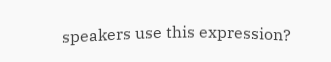speakers use this expression?